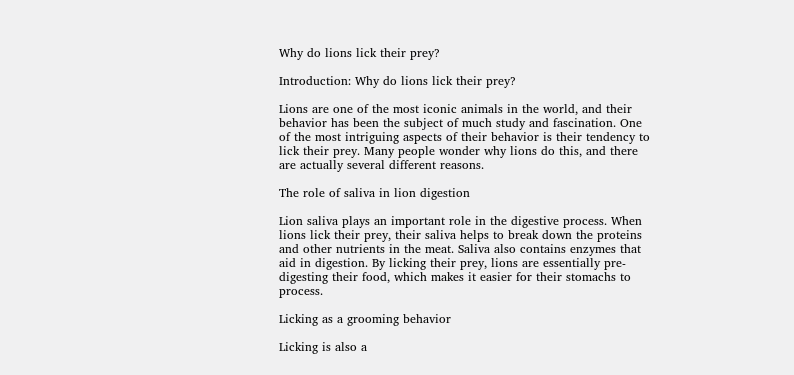Why do lions lick their prey?

Introduction: Why do lions lick their prey?

Lions are one of the most iconic animals in the world, and their behavior has been the subject of much study and fascination. One of the most intriguing aspects of their behavior is their tendency to lick their prey. Many people wonder why lions do this, and there are actually several different reasons.

The role of saliva in lion digestion

Lion saliva plays an important role in the digestive process. When lions lick their prey, their saliva helps to break down the proteins and other nutrients in the meat. Saliva also contains enzymes that aid in digestion. By licking their prey, lions are essentially pre-digesting their food, which makes it easier for their stomachs to process.

Licking as a grooming behavior

Licking is also a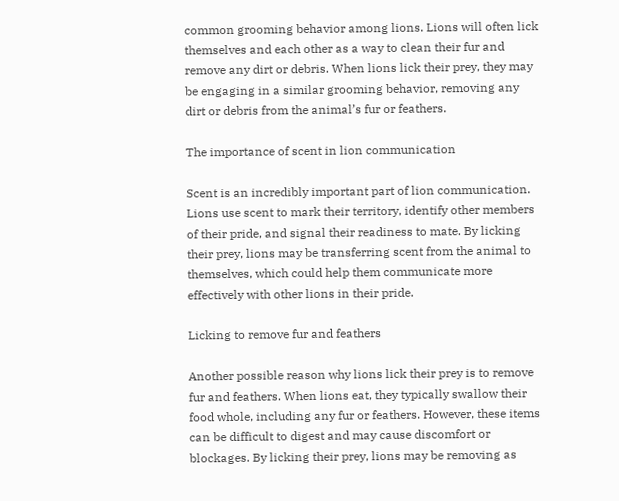common grooming behavior among lions. Lions will often lick themselves and each other as a way to clean their fur and remove any dirt or debris. When lions lick their prey, they may be engaging in a similar grooming behavior, removing any dirt or debris from the animal’s fur or feathers.

The importance of scent in lion communication

Scent is an incredibly important part of lion communication. Lions use scent to mark their territory, identify other members of their pride, and signal their readiness to mate. By licking their prey, lions may be transferring scent from the animal to themselves, which could help them communicate more effectively with other lions in their pride.

Licking to remove fur and feathers

Another possible reason why lions lick their prey is to remove fur and feathers. When lions eat, they typically swallow their food whole, including any fur or feathers. However, these items can be difficult to digest and may cause discomfort or blockages. By licking their prey, lions may be removing as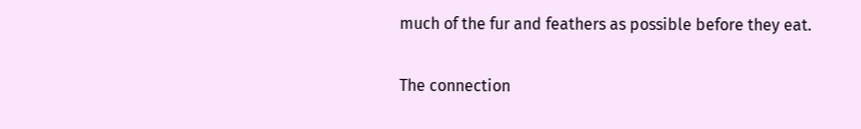much of the fur and feathers as possible before they eat.

The connection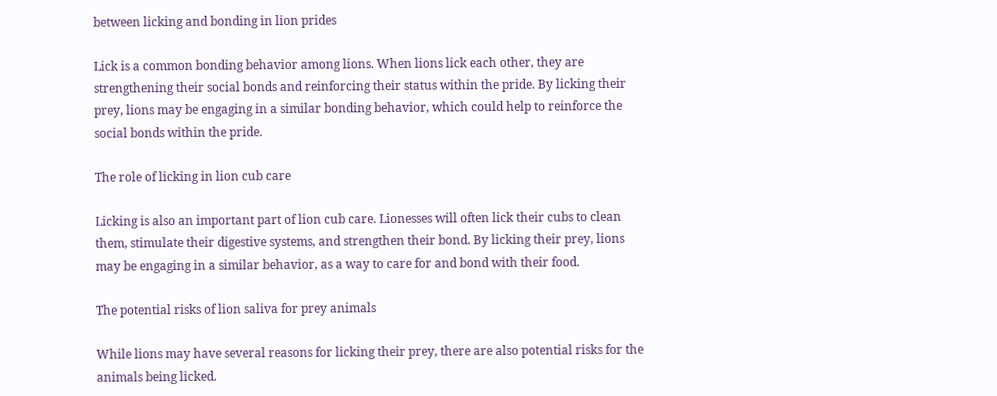between licking and bonding in lion prides

Lick is a common bonding behavior among lions. When lions lick each other, they are strengthening their social bonds and reinforcing their status within the pride. By licking their prey, lions may be engaging in a similar bonding behavior, which could help to reinforce the social bonds within the pride.

The role of licking in lion cub care

Licking is also an important part of lion cub care. Lionesses will often lick their cubs to clean them, stimulate their digestive systems, and strengthen their bond. By licking their prey, lions may be engaging in a similar behavior, as a way to care for and bond with their food.

The potential risks of lion saliva for prey animals

While lions may have several reasons for licking their prey, there are also potential risks for the animals being licked.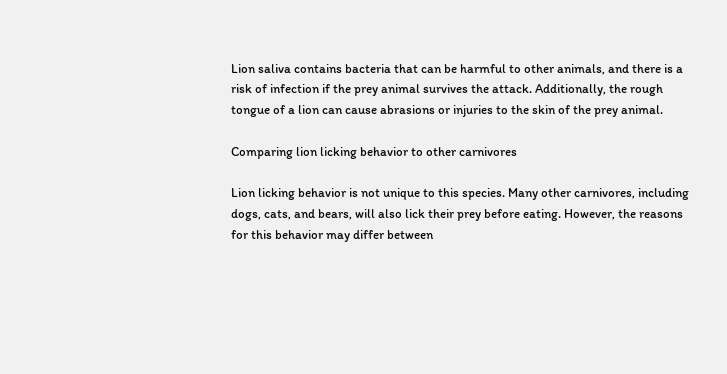Lion saliva contains bacteria that can be harmful to other animals, and there is a risk of infection if the prey animal survives the attack. Additionally, the rough tongue of a lion can cause abrasions or injuries to the skin of the prey animal.

Comparing lion licking behavior to other carnivores

Lion licking behavior is not unique to this species. Many other carnivores, including dogs, cats, and bears, will also lick their prey before eating. However, the reasons for this behavior may differ between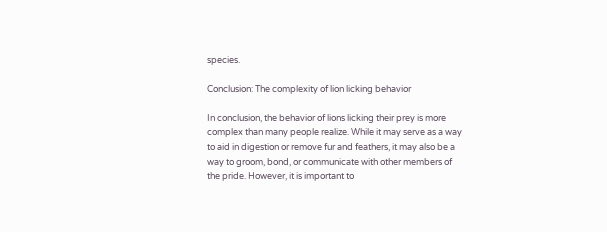species.

Conclusion: The complexity of lion licking behavior

In conclusion, the behavior of lions licking their prey is more complex than many people realize. While it may serve as a way to aid in digestion or remove fur and feathers, it may also be a way to groom, bond, or communicate with other members of the pride. However, it is important to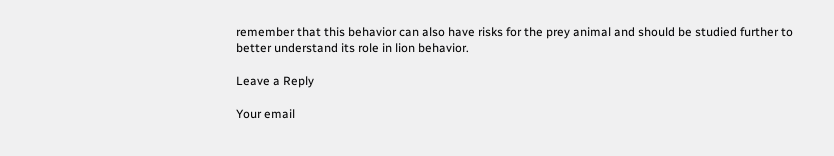remember that this behavior can also have risks for the prey animal and should be studied further to better understand its role in lion behavior.

Leave a Reply

Your email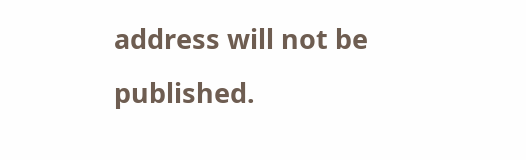address will not be published.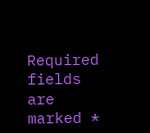Required fields are marked *